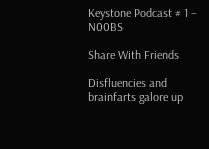Keystone Podcast # 1 – N00BS

Share With Friends

Disfluencies and brainfarts galore up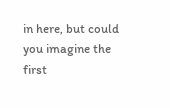in here, but could you imagine the first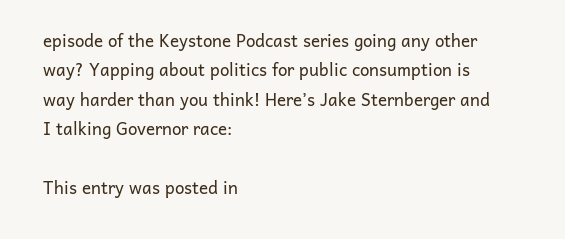episode of the Keystone Podcast series going any other way? Yapping about politics for public consumption is way harder than you think! Here’s Jake Sternberger and I talking Governor race:

This entry was posted in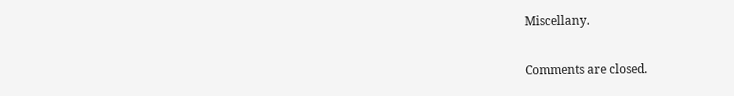Miscellany.

Comments are closed.